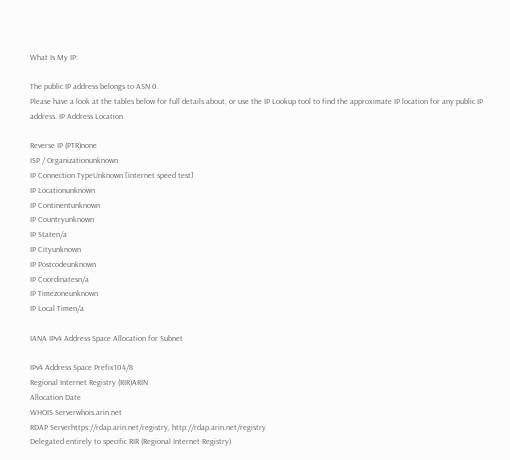What Is My IP:

The public IP address belongs to ASN 0.
Please have a look at the tables below for full details about, or use the IP Lookup tool to find the approximate IP location for any public IP address. IP Address Location

Reverse IP (PTR)none
ISP / Organizationunknown
IP Connection TypeUnknown [internet speed test]
IP Locationunknown
IP Continentunknown
IP Countryunknown
IP Staten/a
IP Cityunknown
IP Postcodeunknown
IP Coordinatesn/a
IP Timezoneunknown
IP Local Timen/a

IANA IPv4 Address Space Allocation for Subnet

IPv4 Address Space Prefix104/8
Regional Internet Registry (RIR)ARIN
Allocation Date
WHOIS Serverwhois.arin.net
RDAP Serverhttps://rdap.arin.net/registry, http://rdap.arin.net/registry
Delegated entirely to specific RIR (Regional Internet Registry)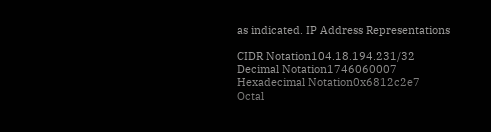as indicated. IP Address Representations

CIDR Notation104.18.194.231/32
Decimal Notation1746060007
Hexadecimal Notation0x6812c2e7
Octal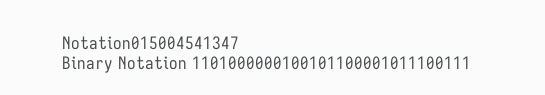Notation015004541347
Binary Notation 1101000000100101100001011100111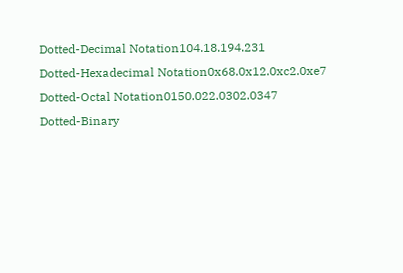Dotted-Decimal Notation104.18.194.231
Dotted-Hexadecimal Notation0x68.0x12.0xc2.0xe7
Dotted-Octal Notation0150.022.0302.0347
Dotted-Binary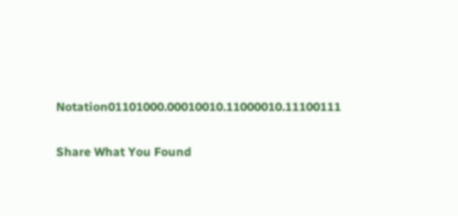Notation01101000.00010010.11000010.11100111

Share What You Found